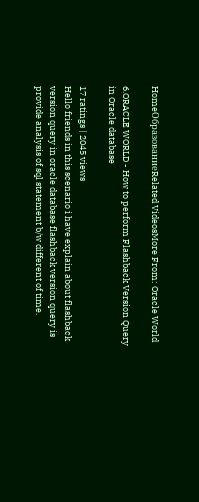HomeОбразованиеRelated VideosMore From: Oracle World

6.ORACLE WORLD - How to perform Flashback Version Query in Oracle database

17 ratings | 2045 views
Hello friends in this scenario i have explain about flashback version query in oracle database flashback version query is provide analysis of sql statement b/w different of time.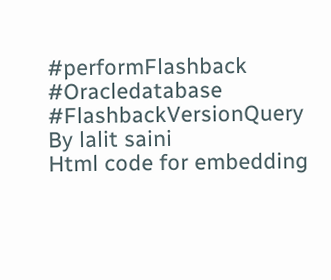#performFlashback #Oracledatabase #FlashbackVersionQuery By lalit saini
Html code for embedding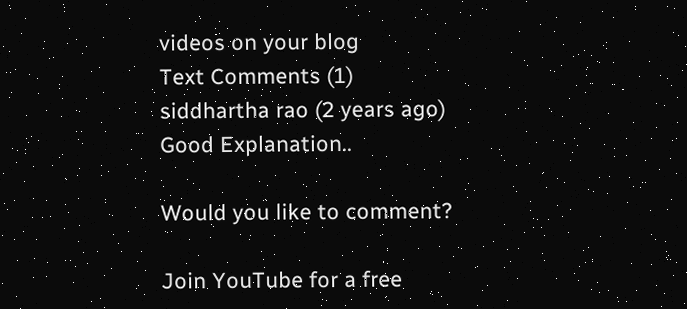videos on your blog
Text Comments (1)
siddhartha rao (2 years ago)
Good Explanation..

Would you like to comment?

Join YouTube for a free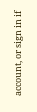account, or sign in if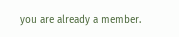you are already a member.